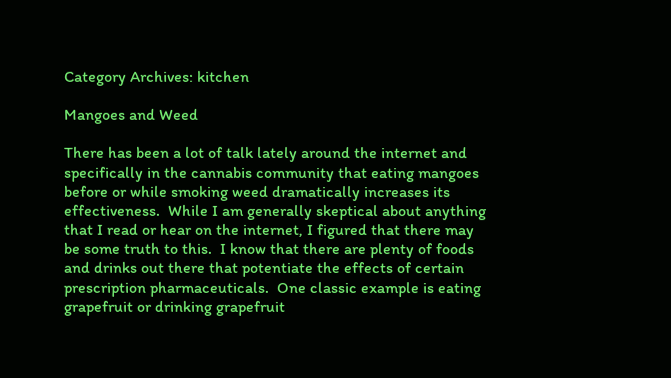Category Archives: kitchen

Mangoes and Weed

There has been a lot of talk lately around the internet and specifically in the cannabis community that eating mangoes before or while smoking weed dramatically increases its effectiveness.  While I am generally skeptical about anything that I read or hear on the internet, I figured that there may be some truth to this.  I know that there are plenty of foods and drinks out there that potentiate the effects of certain prescription pharmaceuticals.  One classic example is eating grapefruit or drinking grapefruit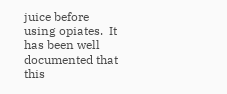juice before using opiates.  It has been well documented that this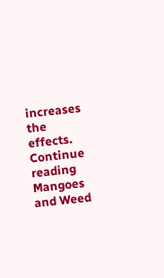increases the effects.
Continue reading Mangoes and Weed